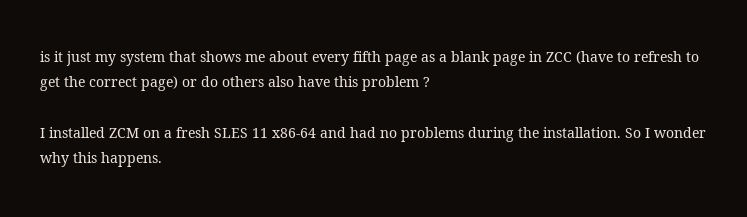is it just my system that shows me about every fifth page as a blank page in ZCC (have to refresh to get the correct page) or do others also have this problem ?

I installed ZCM on a fresh SLES 11 x86-64 and had no problems during the installation. So I wonder why this happens.